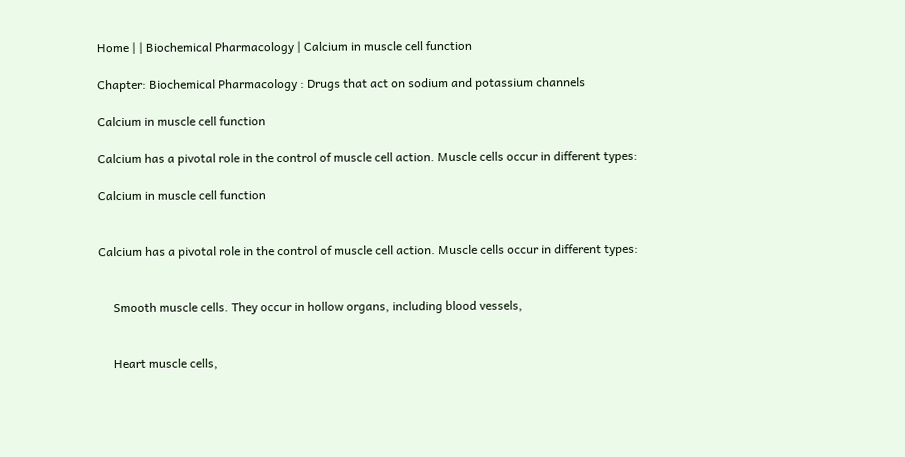Home | | Biochemical Pharmacology | Calcium in muscle cell function

Chapter: Biochemical Pharmacology : Drugs that act on sodium and potassium channels

Calcium in muscle cell function

Calcium has a pivotal role in the control of muscle cell action. Muscle cells occur in different types:

Calcium in muscle cell function


Calcium has a pivotal role in the control of muscle cell action. Muscle cells occur in different types:


     Smooth muscle cells. They occur in hollow organs, including blood vessels,


     Heart muscle cells,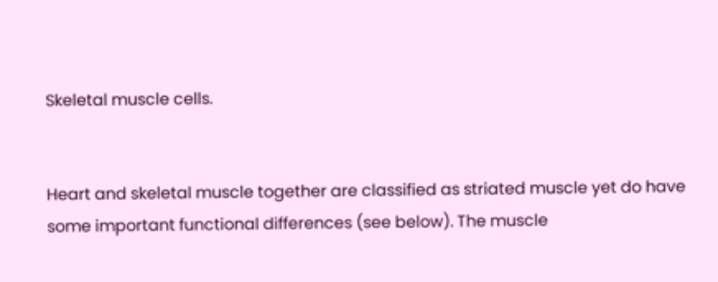Skeletal muscle cells.


Heart and skeletal muscle together are classified as striated muscle yet do have some important functional differences (see below). The muscle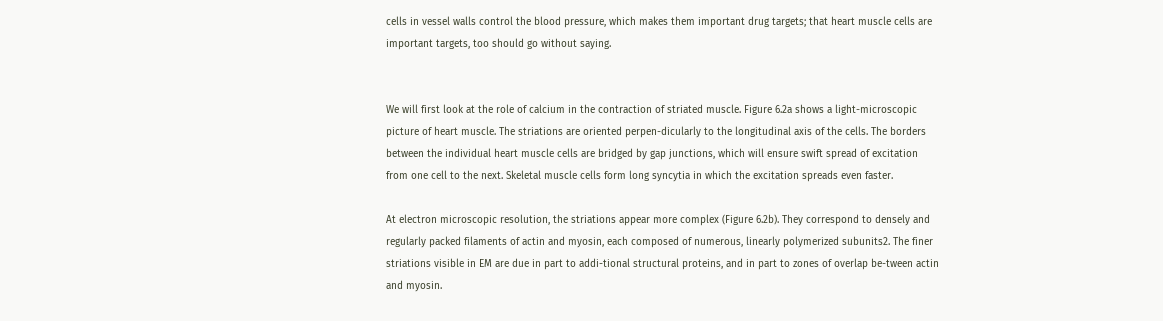cells in vessel walls control the blood pressure, which makes them important drug targets; that heart muscle cells are important targets, too should go without saying.


We will first look at the role of calcium in the contraction of striated muscle. Figure 6.2a shows a light-microscopic picture of heart muscle. The striations are oriented perpen-dicularly to the longitudinal axis of the cells. The borders between the individual heart muscle cells are bridged by gap junctions, which will ensure swift spread of excitation from one cell to the next. Skeletal muscle cells form long syncytia in which the excitation spreads even faster.

At electron microscopic resolution, the striations appear more complex (Figure 6.2b). They correspond to densely and regularly packed filaments of actin and myosin, each composed of numerous, linearly polymerized subunits2. The finer striations visible in EM are due in part to addi-tional structural proteins, and in part to zones of overlap be-tween actin and myosin.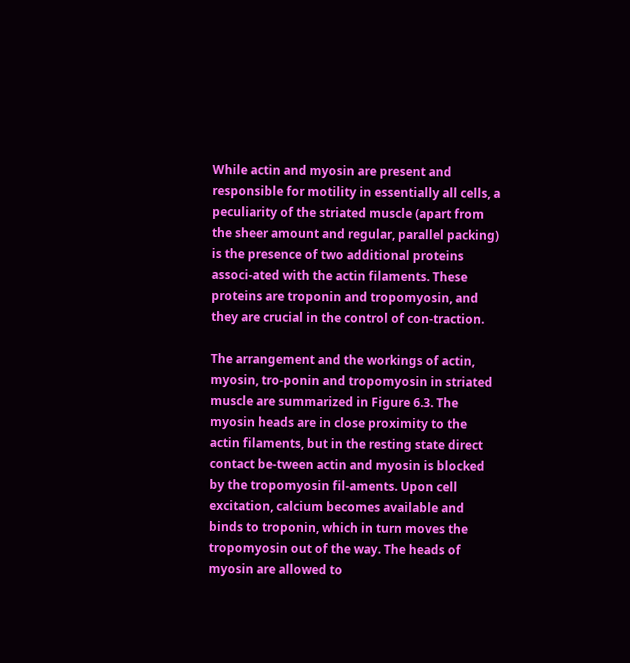While actin and myosin are present and responsible for motility in essentially all cells, a peculiarity of the striated muscle (apart from the sheer amount and regular, parallel packing) is the presence of two additional proteins associ-ated with the actin filaments. These proteins are troponin and tropomyosin, and they are crucial in the control of con-traction.

The arrangement and the workings of actin, myosin, tro-ponin and tropomyosin in striated muscle are summarized in Figure 6.3. The myosin heads are in close proximity to the actin filaments, but in the resting state direct contact be-tween actin and myosin is blocked by the tropomyosin fil-aments. Upon cell excitation, calcium becomes available and binds to troponin, which in turn moves the tropomyosin out of the way. The heads of myosin are allowed to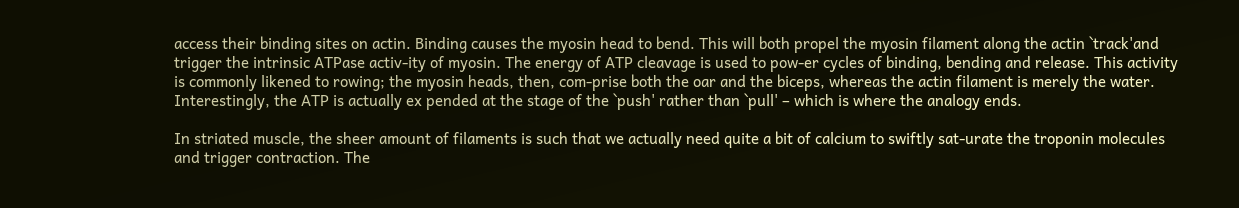access their binding sites on actin. Binding causes the myosin head to bend. This will both propel the myosin filament along the actin `track'and trigger the intrinsic ATPase activ-ity of myosin. The energy of ATP cleavage is used to pow-er cycles of binding, bending and release. This activity is commonly likened to rowing; the myosin heads, then, com-prise both the oar and the biceps, whereas the actin filament is merely the water. Interestingly, the ATP is actually ex pended at the stage of the `push' rather than `pull' – which is where the analogy ends.

In striated muscle, the sheer amount of filaments is such that we actually need quite a bit of calcium to swiftly sat-urate the troponin molecules and trigger contraction. The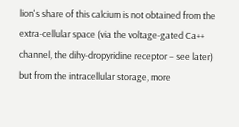lion's share of this calcium is not obtained from the extra-cellular space (via the voltage-gated Ca++ channel, the dihy-dropyridine receptor – see later) but from the intracellular storage, more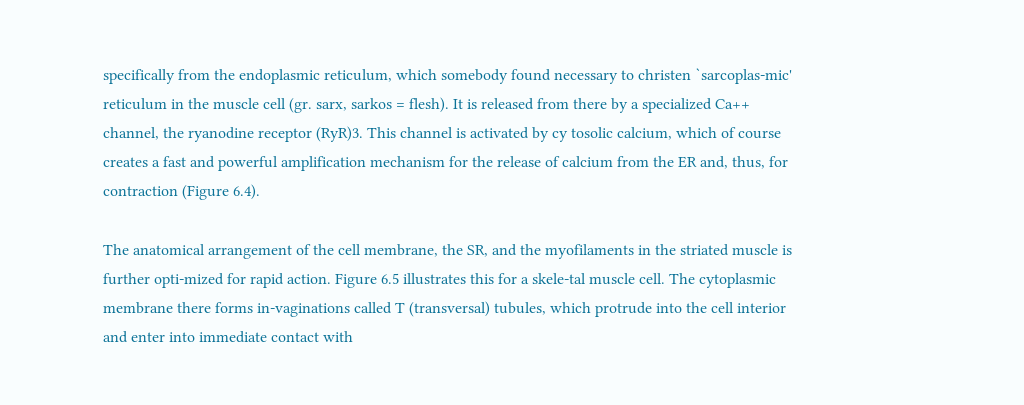specifically from the endoplasmic reticulum, which somebody found necessary to christen `sarcoplas-mic' reticulum in the muscle cell (gr. sarx, sarkos = flesh). It is released from there by a specialized Ca++ channel, the ryanodine receptor (RyR)3. This channel is activated by cy tosolic calcium, which of course creates a fast and powerful amplification mechanism for the release of calcium from the ER and, thus, for contraction (Figure 6.4).

The anatomical arrangement of the cell membrane, the SR, and the myofilaments in the striated muscle is further opti-mized for rapid action. Figure 6.5 illustrates this for a skele-tal muscle cell. The cytoplasmic membrane there forms in-vaginations called T (transversal) tubules, which protrude into the cell interior and enter into immediate contact with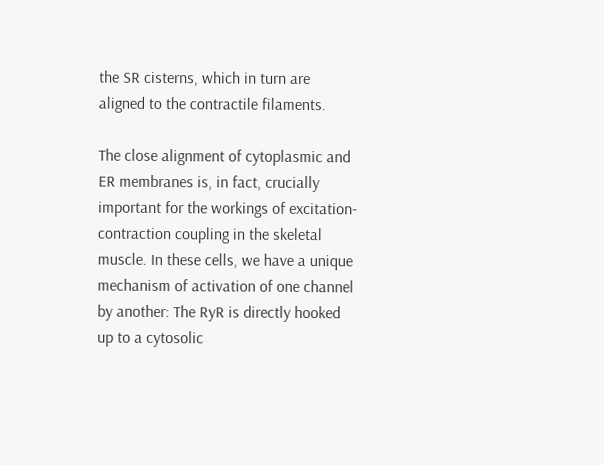the SR cisterns, which in turn are aligned to the contractile filaments.

The close alignment of cytoplasmic and ER membranes is, in fact, crucially important for the workings of excitation-contraction coupling in the skeletal muscle. In these cells, we have a unique mechanism of activation of one channel by another: The RyR is directly hooked up to a cytosolic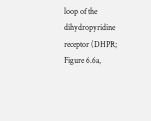loop of the dihydropyridine receptor (DHPR; Figure 6.6a,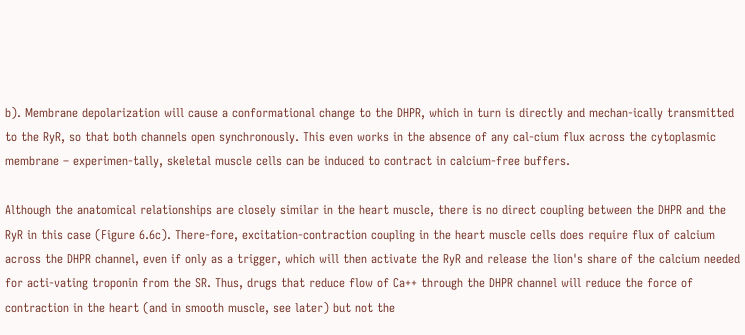b). Membrane depolarization will cause a conformational change to the DHPR, which in turn is directly and mechan-ically transmitted to the RyR, so that both channels open synchronously. This even works in the absence of any cal-cium flux across the cytoplasmic membrane – experimen-tally, skeletal muscle cells can be induced to contract in calcium-free buffers.

Although the anatomical relationships are closely similar in the heart muscle, there is no direct coupling between the DHPR and the RyR in this case (Figure 6.6c). There-fore, excitation-contraction coupling in the heart muscle cells does require flux of calcium across the DHPR channel, even if only as a trigger, which will then activate the RyR and release the lion's share of the calcium needed for acti-vating troponin from the SR. Thus, drugs that reduce flow of Ca++ through the DHPR channel will reduce the force of contraction in the heart (and in smooth muscle, see later) but not the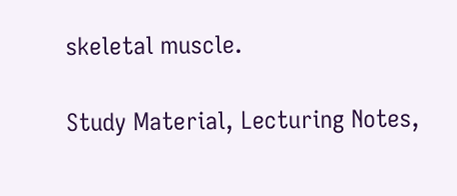skeletal muscle.

Study Material, Lecturing Notes,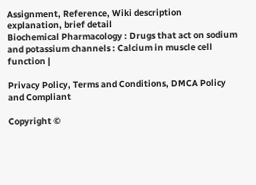Assignment, Reference, Wiki description explanation, brief detail
Biochemical Pharmacology : Drugs that act on sodium and potassium channels : Calcium in muscle cell function |

Privacy Policy, Terms and Conditions, DMCA Policy and Compliant

Copyright ©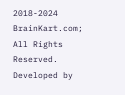2018-2024 BrainKart.com; All Rights Reserved. Developed by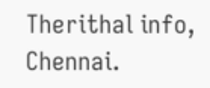Therithal info, Chennai.